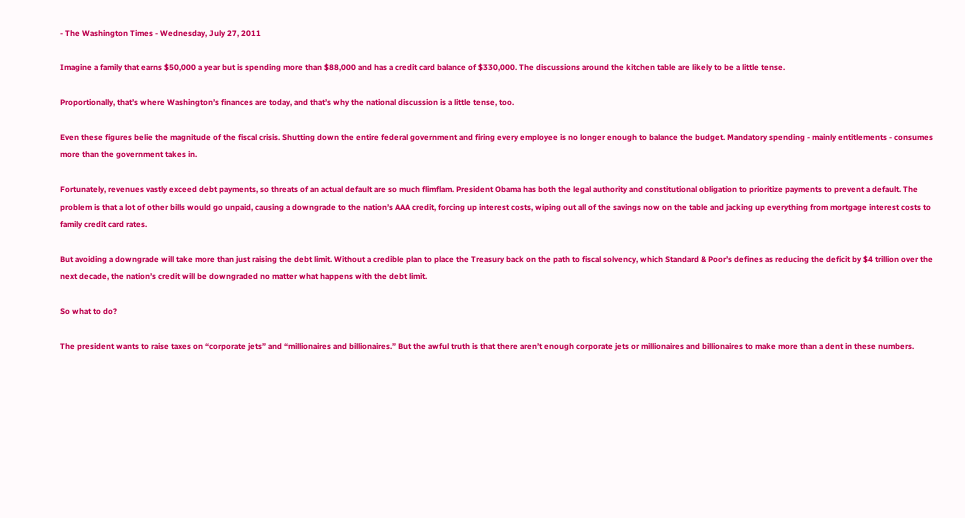- The Washington Times - Wednesday, July 27, 2011

Imagine a family that earns $50,000 a year but is spending more than $88,000 and has a credit card balance of $330,000. The discussions around the kitchen table are likely to be a little tense.

Proportionally, that’s where Washington’s finances are today, and that’s why the national discussion is a little tense, too.

Even these figures belie the magnitude of the fiscal crisis. Shutting down the entire federal government and firing every employee is no longer enough to balance the budget. Mandatory spending - mainly entitlements - consumes more than the government takes in.

Fortunately, revenues vastly exceed debt payments, so threats of an actual default are so much flimflam. President Obama has both the legal authority and constitutional obligation to prioritize payments to prevent a default. The problem is that a lot of other bills would go unpaid, causing a downgrade to the nation’s AAA credit, forcing up interest costs, wiping out all of the savings now on the table and jacking up everything from mortgage interest costs to family credit card rates.

But avoiding a downgrade will take more than just raising the debt limit. Without a credible plan to place the Treasury back on the path to fiscal solvency, which Standard & Poor’s defines as reducing the deficit by $4 trillion over the next decade, the nation’s credit will be downgraded no matter what happens with the debt limit.

So what to do?

The president wants to raise taxes on “corporate jets” and “millionaires and billionaires.” But the awful truth is that there aren’t enough corporate jets or millionaires and billionaires to make more than a dent in these numbers.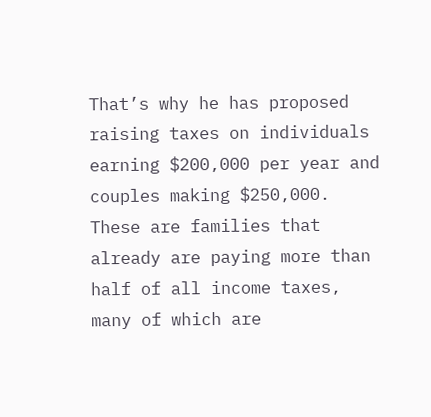That’s why he has proposed raising taxes on individuals earning $200,000 per year and couples making $250,000. These are families that already are paying more than half of all income taxes, many of which are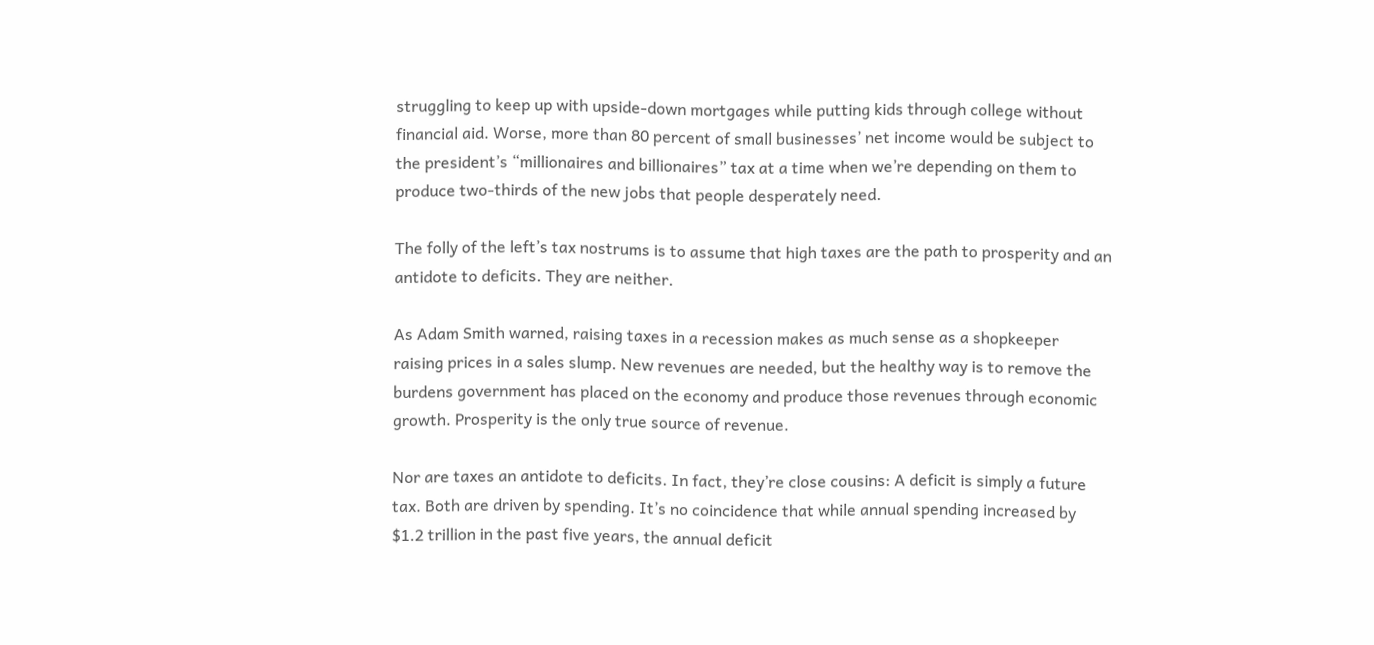struggling to keep up with upside-down mortgages while putting kids through college without financial aid. Worse, more than 80 percent of small businesses’ net income would be subject to the president’s “millionaires and billionaires” tax at a time when we’re depending on them to produce two-thirds of the new jobs that people desperately need.

The folly of the left’s tax nostrums is to assume that high taxes are the path to prosperity and an antidote to deficits. They are neither.

As Adam Smith warned, raising taxes in a recession makes as much sense as a shopkeeper raising prices in a sales slump. New revenues are needed, but the healthy way is to remove the burdens government has placed on the economy and produce those revenues through economic growth. Prosperity is the only true source of revenue.

Nor are taxes an antidote to deficits. In fact, they’re close cousins: A deficit is simply a future tax. Both are driven by spending. It’s no coincidence that while annual spending increased by $1.2 trillion in the past five years, the annual deficit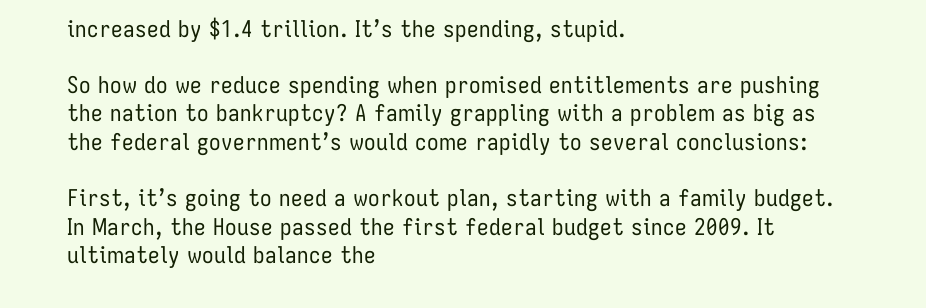increased by $1.4 trillion. It’s the spending, stupid.

So how do we reduce spending when promised entitlements are pushing the nation to bankruptcy? A family grappling with a problem as big as the federal government’s would come rapidly to several conclusions:

First, it’s going to need a workout plan, starting with a family budget. In March, the House passed the first federal budget since 2009. It ultimately would balance the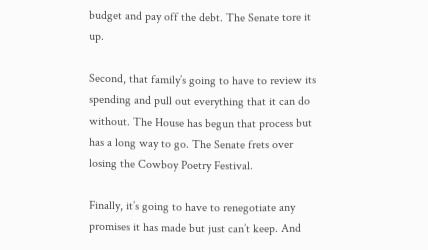budget and pay off the debt. The Senate tore it up.

Second, that family’s going to have to review its spending and pull out everything that it can do without. The House has begun that process but has a long way to go. The Senate frets over losing the Cowboy Poetry Festival.

Finally, it’s going to have to renegotiate any promises it has made but just can’t keep. And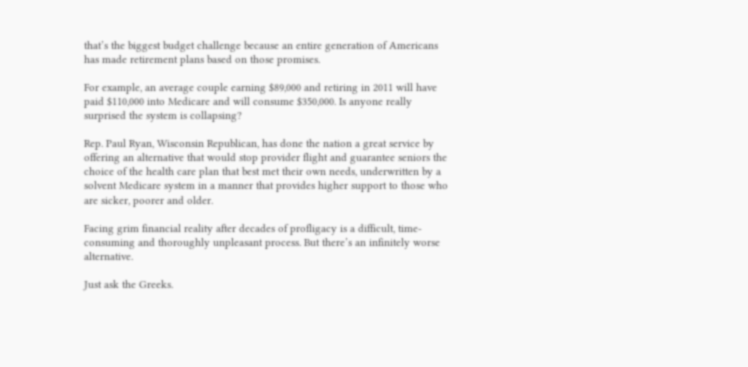that’s the biggest budget challenge because an entire generation of Americans has made retirement plans based on those promises.

For example, an average couple earning $89,000 and retiring in 2011 will have paid $110,000 into Medicare and will consume $350,000. Is anyone really surprised the system is collapsing?

Rep. Paul Ryan, Wisconsin Republican, has done the nation a great service by offering an alternative that would stop provider flight and guarantee seniors the choice of the health care plan that best met their own needs, underwritten by a solvent Medicare system in a manner that provides higher support to those who are sicker, poorer and older.

Facing grim financial reality after decades of profligacy is a difficult, time-consuming and thoroughly unpleasant process. But there’s an infinitely worse alternative.

Just ask the Greeks.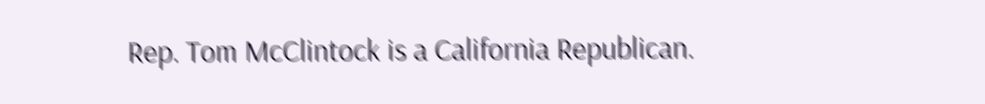Rep. Tom McClintock is a California Republican.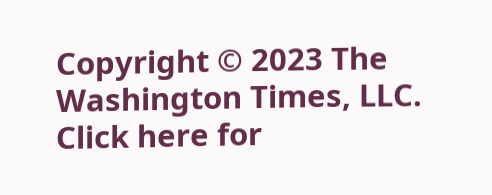Copyright © 2023 The Washington Times, LLC. Click here for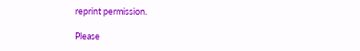reprint permission.

Please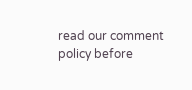read our comment policy before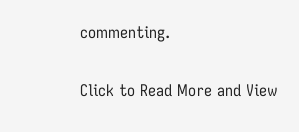commenting.

Click to Read More and View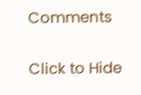Comments

Click to Hide